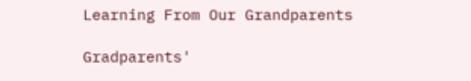Learning From Our Grandparents

Gradparents'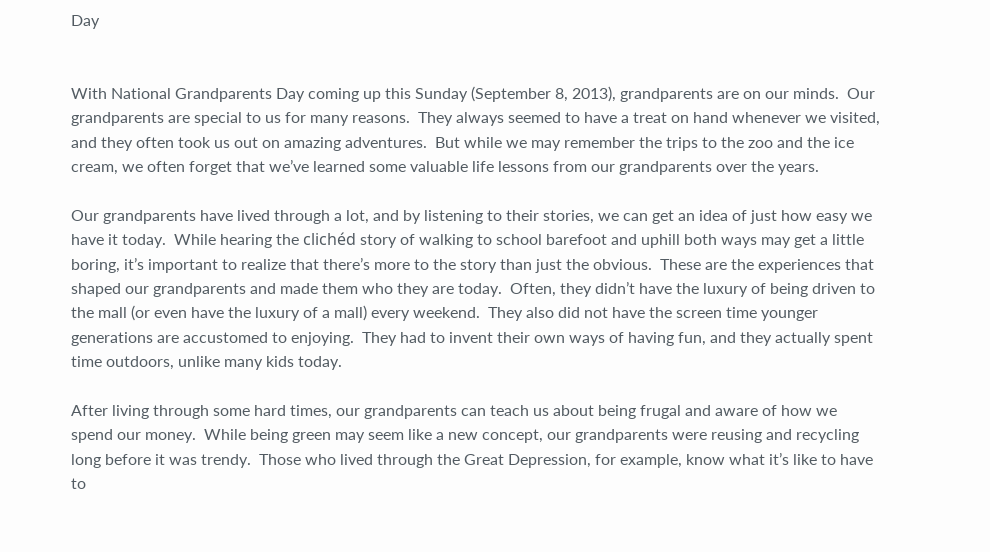Day


With National Grandparents Day coming up this Sunday (September 8, 2013), grandparents are on our minds.  Our grandparents are special to us for many reasons.  They always seemed to have a treat on hand whenever we visited, and they often took us out on amazing adventures.  But while we may remember the trips to the zoo and the ice cream, we often forget that we’ve learned some valuable life lessons from our grandparents over the years.

Our grandparents have lived through a lot, and by listening to their stories, we can get an idea of just how easy we have it today.  While hearing the clichéd story of walking to school barefoot and uphill both ways may get a little boring, it’s important to realize that there’s more to the story than just the obvious.  These are the experiences that shaped our grandparents and made them who they are today.  Often, they didn’t have the luxury of being driven to the mall (or even have the luxury of a mall) every weekend.  They also did not have the screen time younger generations are accustomed to enjoying.  They had to invent their own ways of having fun, and they actually spent time outdoors, unlike many kids today.

After living through some hard times, our grandparents can teach us about being frugal and aware of how we spend our money.  While being green may seem like a new concept, our grandparents were reusing and recycling long before it was trendy.  Those who lived through the Great Depression, for example, know what it’s like to have to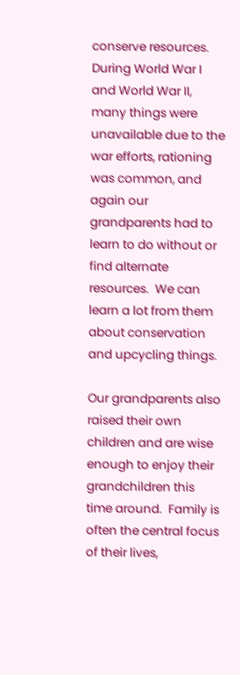conserve resources.  During World War I and World War II, many things were unavailable due to the war efforts, rationing was common, and again our grandparents had to learn to do without or find alternate resources.  We can learn a lot from them about conservation and upcycling things.

Our grandparents also raised their own children and are wise enough to enjoy their grandchildren this time around.  Family is often the central focus of their lives,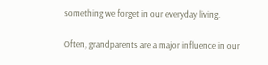something we forget in our everyday living.

Often, grandparents are a major influence in our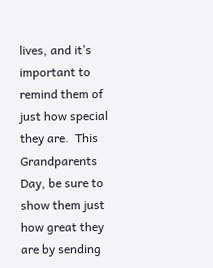lives, and it’s important to remind them of just how special they are.  This Grandparents Day, be sure to show them just how great they are by sending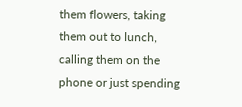them flowers, taking them out to lunch, calling them on the phone or just spending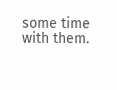some time with them.